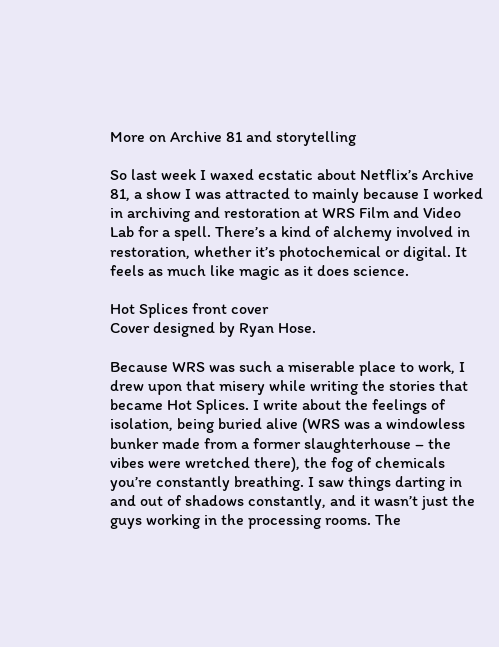More on Archive 81 and storytelling

So last week I waxed ecstatic about Netflix’s Archive 81, a show I was attracted to mainly because I worked in archiving and restoration at WRS Film and Video Lab for a spell. There’s a kind of alchemy involved in restoration, whether it’s photochemical or digital. It feels as much like magic as it does science.

Hot Splices front cover
Cover designed by Ryan Hose.

Because WRS was such a miserable place to work, I drew upon that misery while writing the stories that became Hot Splices. I write about the feelings of isolation, being buried alive (WRS was a windowless bunker made from a former slaughterhouse – the vibes were wretched there), the fog of chemicals you’re constantly breathing. I saw things darting in and out of shadows constantly, and it wasn’t just the guys working in the processing rooms. The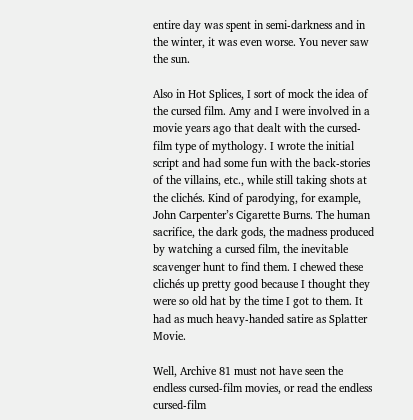entire day was spent in semi-darkness and in the winter, it was even worse. You never saw the sun.

Also in Hot Splices, I sort of mock the idea of the cursed film. Amy and I were involved in a movie years ago that dealt with the cursed-film type of mythology. I wrote the initial script and had some fun with the back-stories of the villains, etc., while still taking shots at the clichés. Kind of parodying, for example, John Carpenter’s Cigarette Burns. The human sacrifice, the dark gods, the madness produced by watching a cursed film, the inevitable scavenger hunt to find them. I chewed these clichés up pretty good because I thought they were so old hat by the time I got to them. It had as much heavy-handed satire as Splatter Movie.

Well, Archive 81 must not have seen the endless cursed-film movies, or read the endless cursed-film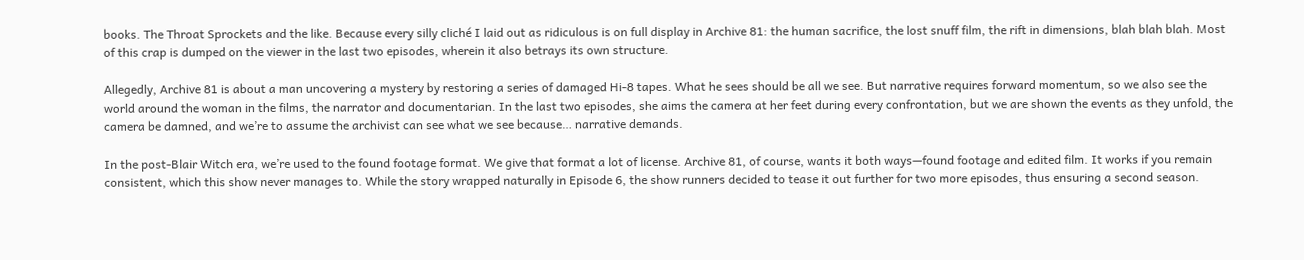books. The Throat Sprockets and the like. Because every silly cliché I laid out as ridiculous is on full display in Archive 81: the human sacrifice, the lost snuff film, the rift in dimensions, blah blah blah. Most of this crap is dumped on the viewer in the last two episodes, wherein it also betrays its own structure.

Allegedly, Archive 81 is about a man uncovering a mystery by restoring a series of damaged Hi-8 tapes. What he sees should be all we see. But narrative requires forward momentum, so we also see the world around the woman in the films, the narrator and documentarian. In the last two episodes, she aims the camera at her feet during every confrontation, but we are shown the events as they unfold, the camera be damned, and we’re to assume the archivist can see what we see because… narrative demands.

In the post-Blair Witch era, we’re used to the found footage format. We give that format a lot of license. Archive 81, of course, wants it both ways—found footage and edited film. It works if you remain consistent, which this show never manages to. While the story wrapped naturally in Episode 6, the show runners decided to tease it out further for two more episodes, thus ensuring a second season.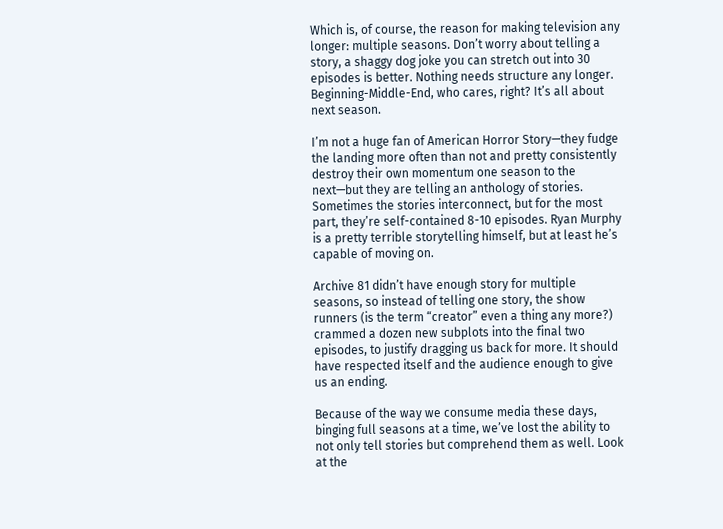Which is, of course, the reason for making television any longer: multiple seasons. Don’t worry about telling a story, a shaggy dog joke you can stretch out into 30 episodes is better. Nothing needs structure any longer. Beginning-Middle-End, who cares, right? It’s all about next season.

I’m not a huge fan of American Horror Story—they fudge the landing more often than not and pretty consistently destroy their own momentum one season to the next—but they are telling an anthology of stories. Sometimes the stories interconnect, but for the most part, they’re self-contained 8-10 episodes. Ryan Murphy is a pretty terrible storytelling himself, but at least he’s capable of moving on.

Archive 81 didn’t have enough story for multiple seasons, so instead of telling one story, the show runners (is the term “creator” even a thing any more?) crammed a dozen new subplots into the final two episodes, to justify dragging us back for more. It should have respected itself and the audience enough to give us an ending.

Because of the way we consume media these days, binging full seasons at a time, we’ve lost the ability to not only tell stories but comprehend them as well. Look at the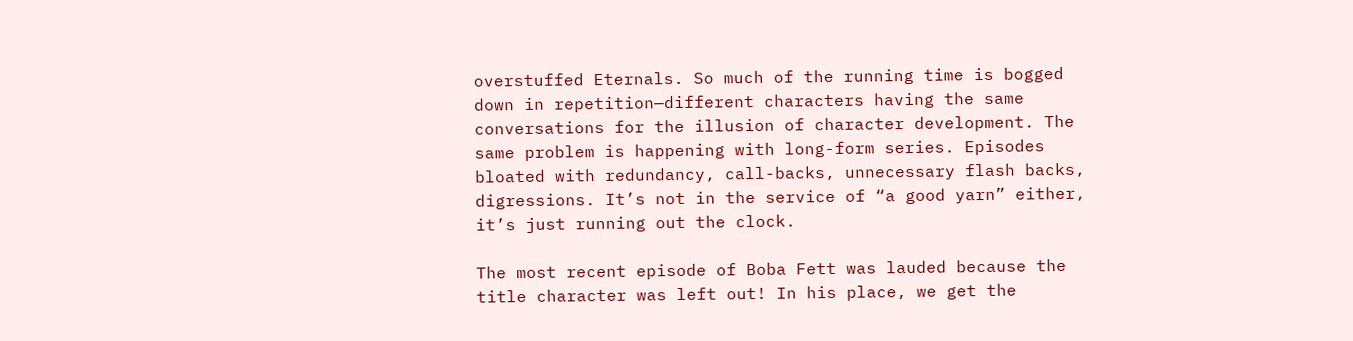overstuffed Eternals. So much of the running time is bogged down in repetition—different characters having the same conversations for the illusion of character development. The same problem is happening with long-form series. Episodes bloated with redundancy, call-backs, unnecessary flash backs, digressions. It’s not in the service of “a good yarn” either, it’s just running out the clock.

The most recent episode of Boba Fett was lauded because the title character was left out! In his place, we get the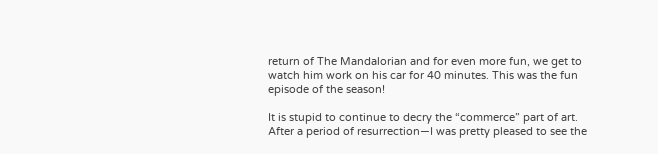return of The Mandalorian and for even more fun, we get to watch him work on his car for 40 minutes. This was the fun episode of the season!

It is stupid to continue to decry the “commerce” part of art. After a period of resurrection—I was pretty pleased to see the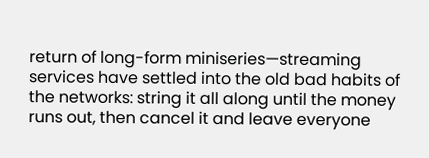return of long-form miniseries—streaming services have settled into the old bad habits of the networks: string it all along until the money runs out, then cancel it and leave everyone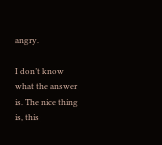angry.

I don’t know what the answer is. The nice thing is, this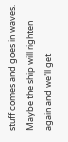stuff comes and goes in waves. Maybe the ship will righten again and we’ll get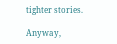tighter stories.

Anyway,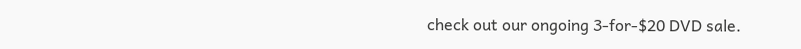check out our ongoing 3-for-$20 DVD sale.